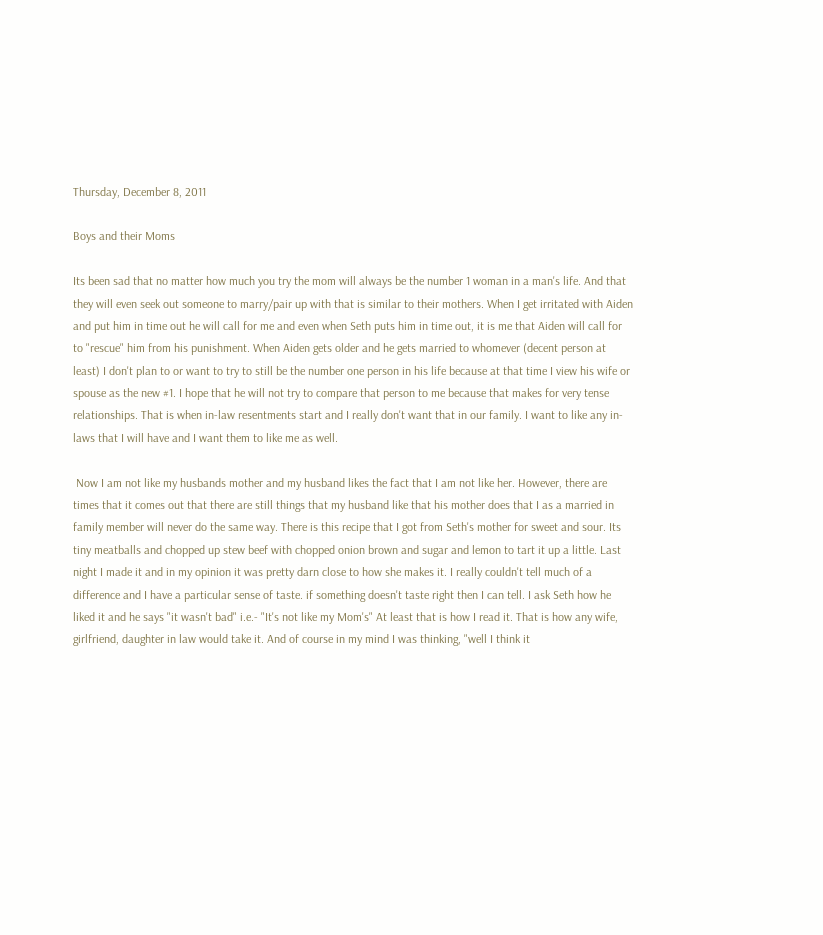Thursday, December 8, 2011

Boys and their Moms

Its been sad that no matter how much you try the mom will always be the number 1 woman in a man's life. And that they will even seek out someone to marry/pair up with that is similar to their mothers. When I get irritated with Aiden and put him in time out he will call for me and even when Seth puts him in time out, it is me that Aiden will call for to "rescue" him from his punishment. When Aiden gets older and he gets married to whomever (decent person at least) I don't plan to or want to try to still be the number one person in his life because at that time I view his wife or spouse as the new #1. I hope that he will not try to compare that person to me because that makes for very tense relationships. That is when in-law resentments start and I really don't want that in our family. I want to like any in-laws that I will have and I want them to like me as well.

 Now I am not like my husbands mother and my husband likes the fact that I am not like her. However, there are times that it comes out that there are still things that my husband like that his mother does that I as a married in family member will never do the same way. There is this recipe that I got from Seth's mother for sweet and sour. Its tiny meatballs and chopped up stew beef with chopped onion brown and sugar and lemon to tart it up a little. Last night I made it and in my opinion it was pretty darn close to how she makes it. I really couldn't tell much of a difference and I have a particular sense of taste. if something doesn't taste right then I can tell. I ask Seth how he liked it and he says "it wasn't bad" i.e.- "It's not like my Mom's" At least that is how I read it. That is how any wife, girlfriend, daughter in law would take it. And of course in my mind I was thinking, "well I think it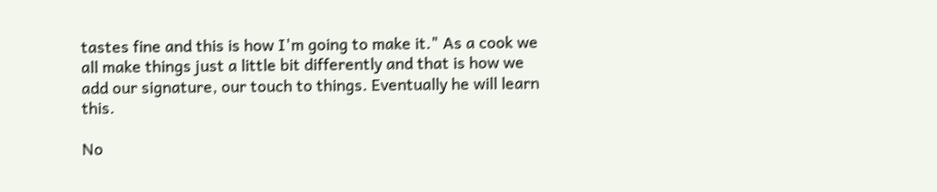tastes fine and this is how I'm going to make it." As a cook we all make things just a little bit differently and that is how we add our signature, our touch to things. Eventually he will learn this.

No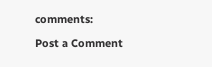comments:

Post a Comment